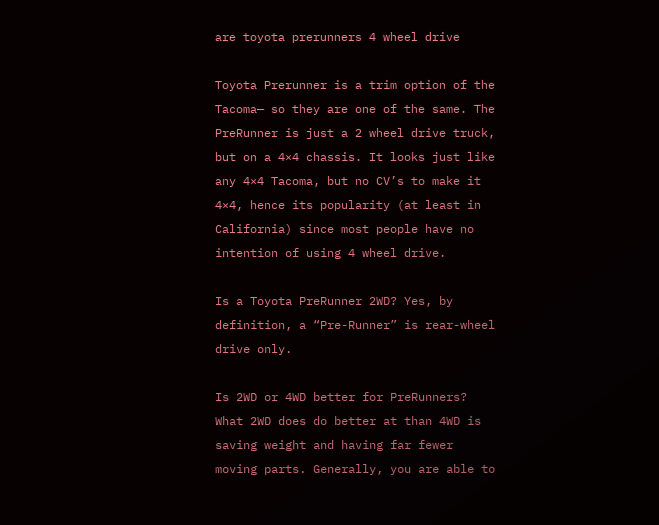are toyota prerunners 4 wheel drive

Toyota Prerunner is a trim option of the Tacoma— so they are one of the same. The PreRunner is just a 2 wheel drive truck, but on a 4×4 chassis. It looks just like any 4×4 Tacoma, but no CV’s to make it 4×4, hence its popularity (at least in California) since most people have no intention of using 4 wheel drive.

Is a Toyota PreRunner 2WD? Yes, by definition, a “Pre-Runner” is rear-wheel drive only.

Is 2WD or 4WD better for PreRunners? What 2WD does do better at than 4WD is saving weight and having far fewer moving parts. Generally, you are able to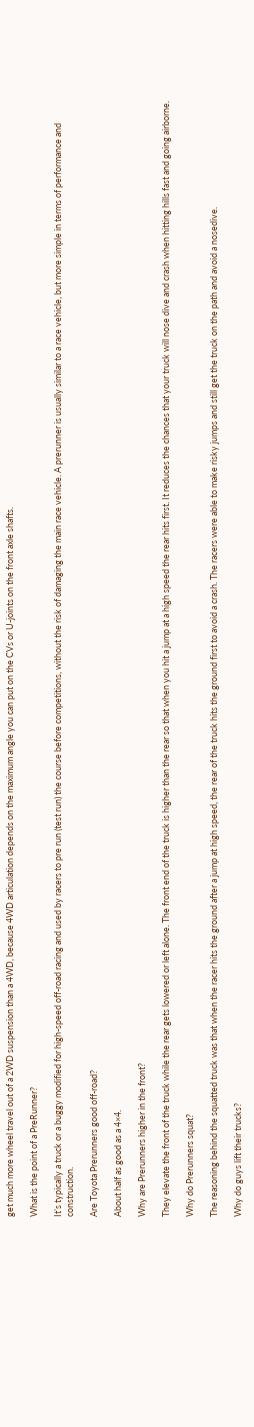get much more wheel travel out of a 2WD suspension than a 4WD, because 4WD articulation depends on the maximum angle you can put on the CVs or U-joints on the front axle shafts.

What is the point of a PreRunner?

It’s typically a truck or a buggy modified for high-speed off-road racing and used by racers to pre run (test run) the course before competitions, without the risk of damaging the main race vehicle. A prerunner is usually similar to a race vehicle, but more simple in terms of performance and construction.

Are Toyota Prerunners good off-road?

About half as good as a 4×4.

Why are Prerunners higher in the front?

They elevate the front of the truck while the rear gets lowered or left alone. The front end of the truck is higher than the rear so that when you hit a jump at a high speed the rear hits first. It reduces the chances that your truck will nose dive and crash when hitting hills fast and going airborne.

Why do Prerunners squat?

The reasoning behind the squatted truck was that when the racer hits the ground after a jump at high speed, the rear of the truck hits the ground first to avoid a crash. The racers were able to make risky jumps and still get the truck on the path and avoid a nosedive.

Why do guys lift their trucks?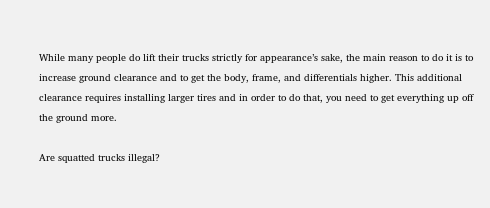While many people do lift their trucks strictly for appearance’s sake, the main reason to do it is to increase ground clearance and to get the body, frame, and differentials higher. This additional clearance requires installing larger tires and in order to do that, you need to get everything up off the ground more.

Are squatted trucks illegal?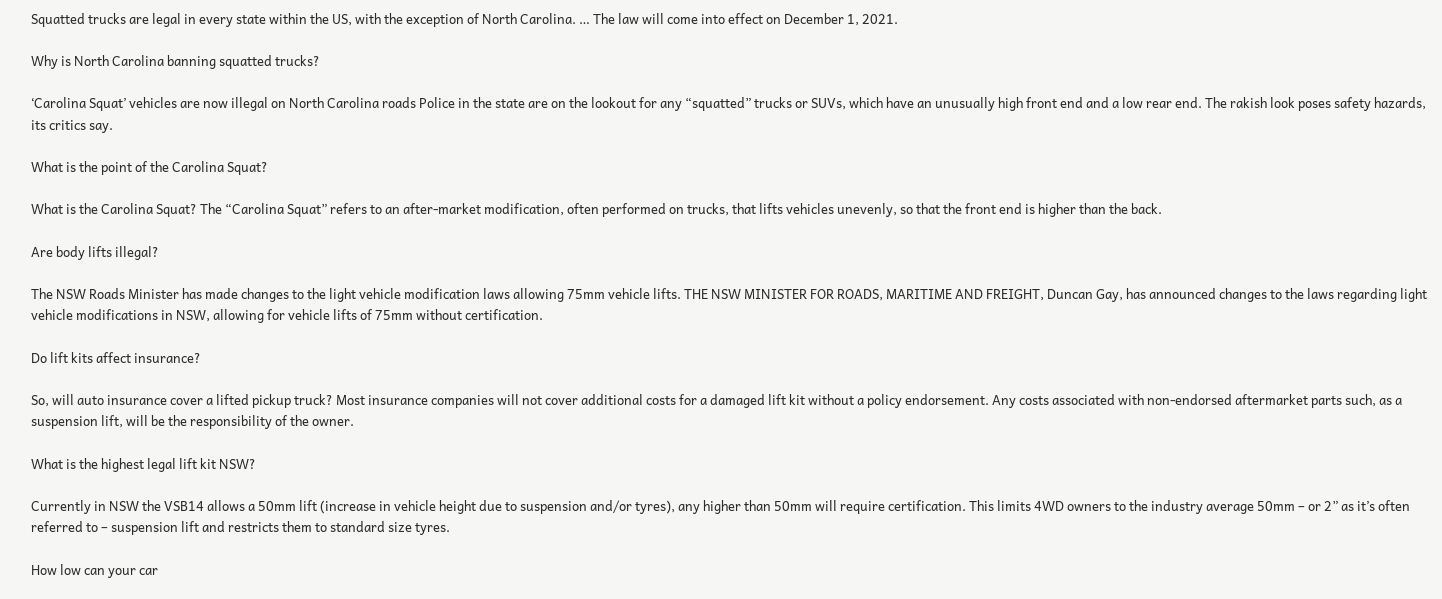Squatted trucks are legal in every state within the US, with the exception of North Carolina. … The law will come into effect on December 1, 2021.

Why is North Carolina banning squatted trucks?

‘Carolina Squat’ vehicles are now illegal on North Carolina roads Police in the state are on the lookout for any “squatted” trucks or SUVs, which have an unusually high front end and a low rear end. The rakish look poses safety hazards, its critics say.

What is the point of the Carolina Squat?

What is the Carolina Squat? The “Carolina Squat” refers to an after-market modification, often performed on trucks, that lifts vehicles unevenly, so that the front end is higher than the back.

Are body lifts illegal?

The NSW Roads Minister has made changes to the light vehicle modification laws allowing 75mm vehicle lifts. THE NSW MINISTER FOR ROADS, MARITIME AND FREIGHT, Duncan Gay, has announced changes to the laws regarding light vehicle modifications in NSW, allowing for vehicle lifts of 75mm without certification.

Do lift kits affect insurance?

So, will auto insurance cover a lifted pickup truck? Most insurance companies will not cover additional costs for a damaged lift kit without a policy endorsement. Any costs associated with non-endorsed aftermarket parts such, as a suspension lift, will be the responsibility of the owner.

What is the highest legal lift kit NSW?

Currently in NSW the VSB14 allows a 50mm lift (increase in vehicle height due to suspension and/or tyres), any higher than 50mm will require certification. This limits 4WD owners to the industry average 50mm – or 2” as it’s often referred to – suspension lift and restricts them to standard size tyres.

How low can your car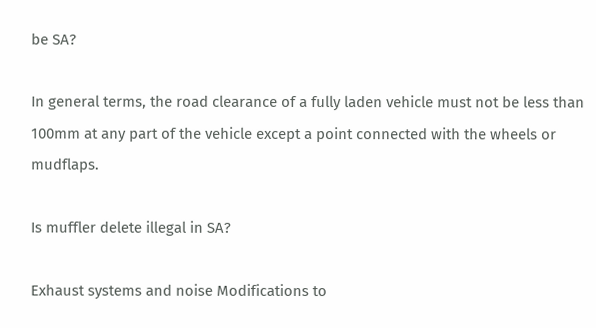be SA?

In general terms, the road clearance of a fully laden vehicle must not be less than 100mm at any part of the vehicle except a point connected with the wheels or mudflaps.

Is muffler delete illegal in SA?

Exhaust systems and noise Modifications to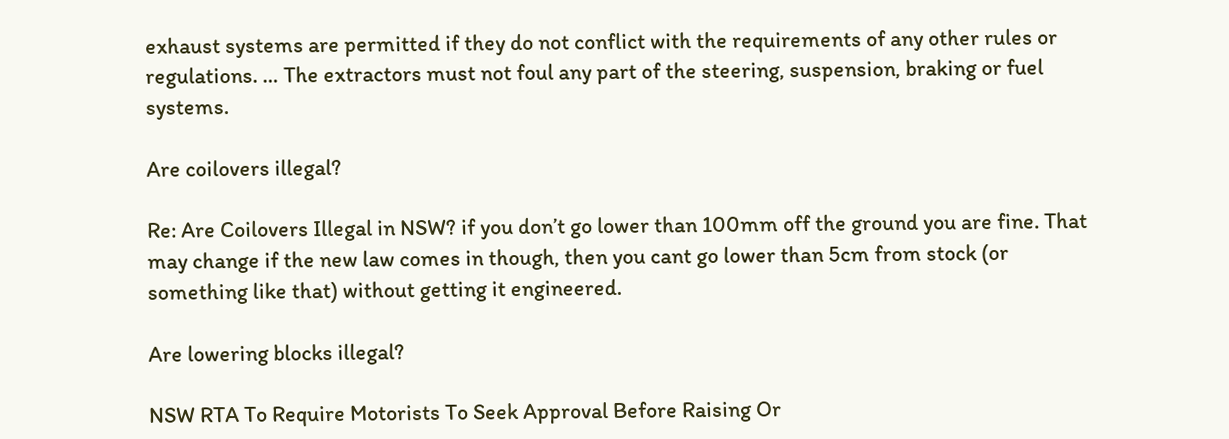exhaust systems are permitted if they do not conflict with the requirements of any other rules or regulations. … The extractors must not foul any part of the steering, suspension, braking or fuel systems.

Are coilovers illegal?

Re: Are Coilovers Illegal in NSW? if you don’t go lower than 100mm off the ground you are fine. That may change if the new law comes in though, then you cant go lower than 5cm from stock (or something like that) without getting it engineered.

Are lowering blocks illegal?

NSW RTA To Require Motorists To Seek Approval Before Raising Or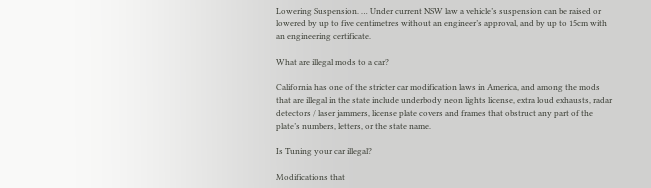Lowering Suspension. … Under current NSW law a vehicle’s suspension can be raised or lowered by up to five centimetres without an engineer’s approval, and by up to 15cm with an engineering certificate.

What are illegal mods to a car?

California has one of the stricter car modification laws in America, and among the mods that are illegal in the state include underbody neon lights license, extra loud exhausts, radar detectors / laser jammers, license plate covers and frames that obstruct any part of the plate’s numbers, letters, or the state name.

Is Tuning your car illegal?

Modifications that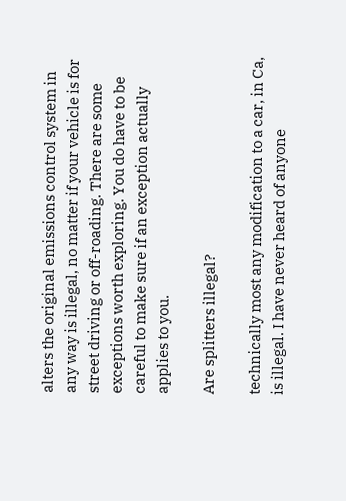alters the original emissions control system in any way is illegal, no matter if your vehicle is for street driving or off-roading. There are some exceptions worth exploring. You do have to be careful to make sure if an exception actually applies to you.

Are splitters illegal?

technically most any modification to a car, in Ca, is illegal. I have never heard of anyone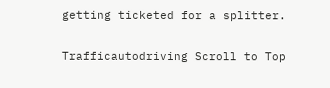getting ticketed for a splitter.

Trafficautodriving Scroll to Top